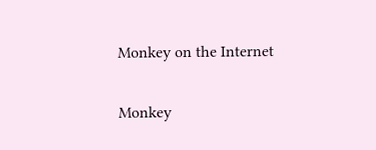Monkey on the Internet

Monkey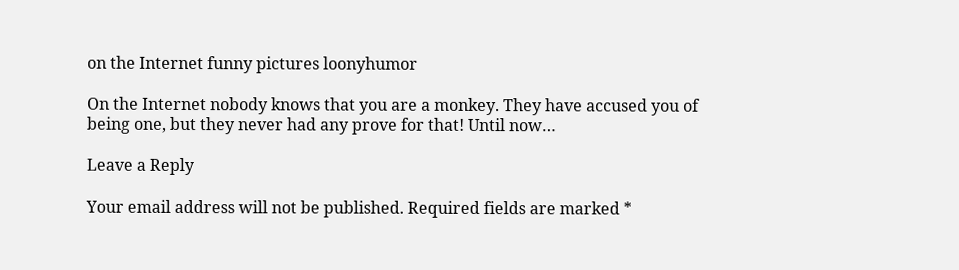on the Internet funny pictures loonyhumor

On the Internet nobody knows that you are a monkey. They have accused you of being one, but they never had any prove for that! Until now…

Leave a Reply

Your email address will not be published. Required fields are marked *